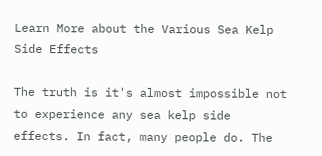Learn More about the Various Sea Kelp Side Effects

The truth is it's almost impossible not to experience any sea kelp side effects. In fact, many people do. The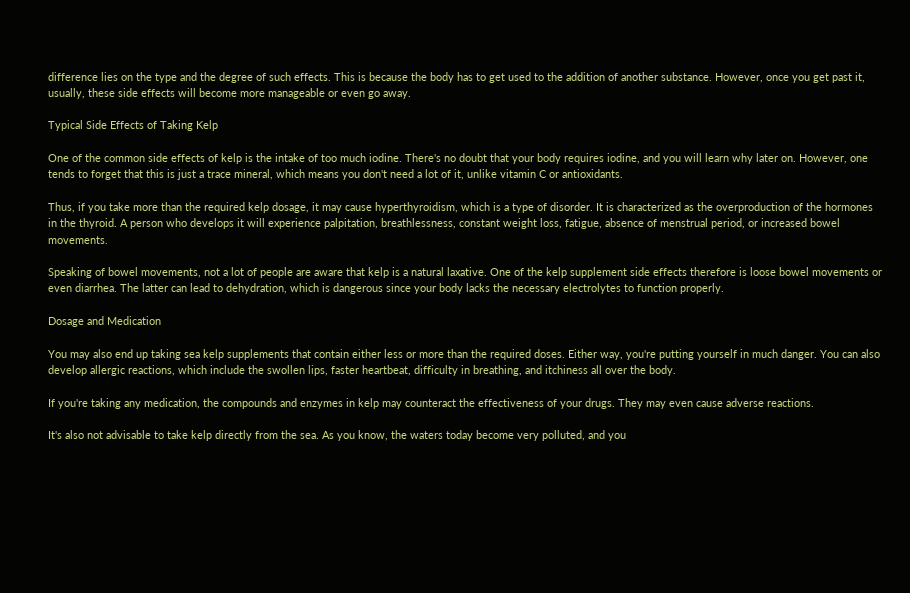difference lies on the type and the degree of such effects. This is because the body has to get used to the addition of another substance. However, once you get past it, usually, these side effects will become more manageable or even go away.

Typical Side Effects of Taking Kelp

One of the common side effects of kelp is the intake of too much iodine. There's no doubt that your body requires iodine, and you will learn why later on. However, one tends to forget that this is just a trace mineral, which means you don't need a lot of it, unlike vitamin C or antioxidants.

Thus, if you take more than the required kelp dosage, it may cause hyperthyroidism, which is a type of disorder. It is characterized as the overproduction of the hormones in the thyroid. A person who develops it will experience palpitation, breathlessness, constant weight loss, fatigue, absence of menstrual period, or increased bowel movements.

Speaking of bowel movements, not a lot of people are aware that kelp is a natural laxative. One of the kelp supplement side effects therefore is loose bowel movements or even diarrhea. The latter can lead to dehydration, which is dangerous since your body lacks the necessary electrolytes to function properly.

Dosage and Medication

You may also end up taking sea kelp supplements that contain either less or more than the required doses. Either way, you're putting yourself in much danger. You can also develop allergic reactions, which include the swollen lips, faster heartbeat, difficulty in breathing, and itchiness all over the body.

If you're taking any medication, the compounds and enzymes in kelp may counteract the effectiveness of your drugs. They may even cause adverse reactions.

It's also not advisable to take kelp directly from the sea. As you know, the waters today become very polluted, and you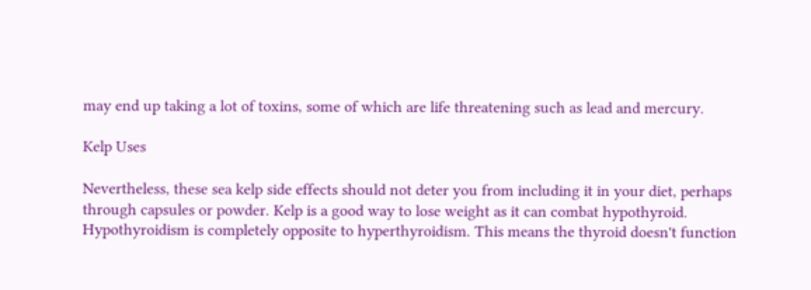may end up taking a lot of toxins, some of which are life threatening such as lead and mercury.

Kelp Uses

Nevertheless, these sea kelp side effects should not deter you from including it in your diet, perhaps through capsules or powder. Kelp is a good way to lose weight as it can combat hypothyroid. Hypothyroidism is completely opposite to hyperthyroidism. This means the thyroid doesn't function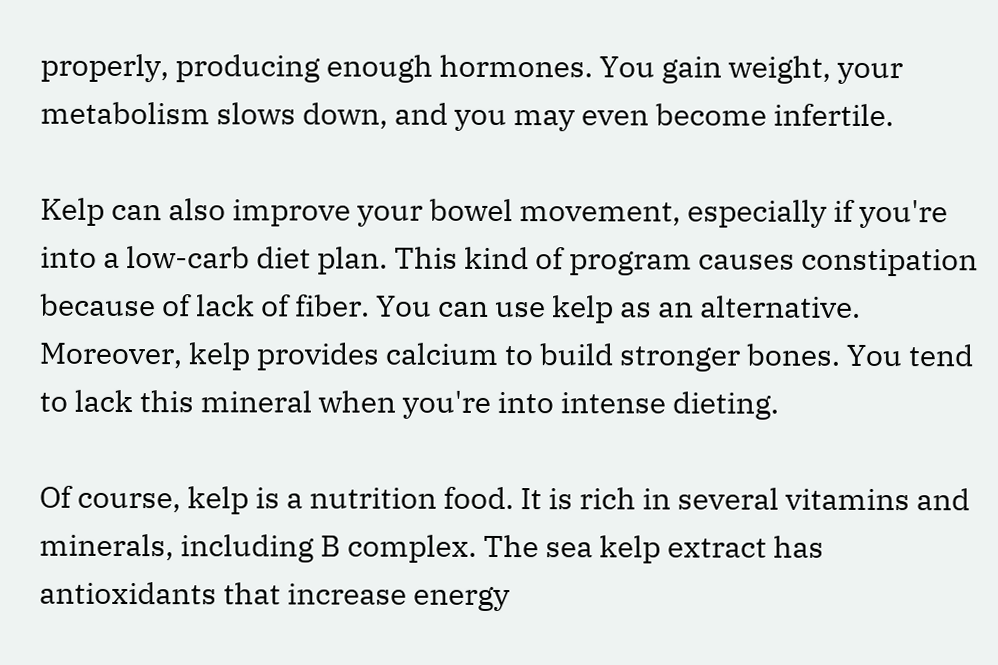properly, producing enough hormones. You gain weight, your metabolism slows down, and you may even become infertile.

Kelp can also improve your bowel movement, especially if you're into a low-carb diet plan. This kind of program causes constipation because of lack of fiber. You can use kelp as an alternative. Moreover, kelp provides calcium to build stronger bones. You tend to lack this mineral when you're into intense dieting.

Of course, kelp is a nutrition food. It is rich in several vitamins and minerals, including B complex. The sea kelp extract has antioxidants that increase energy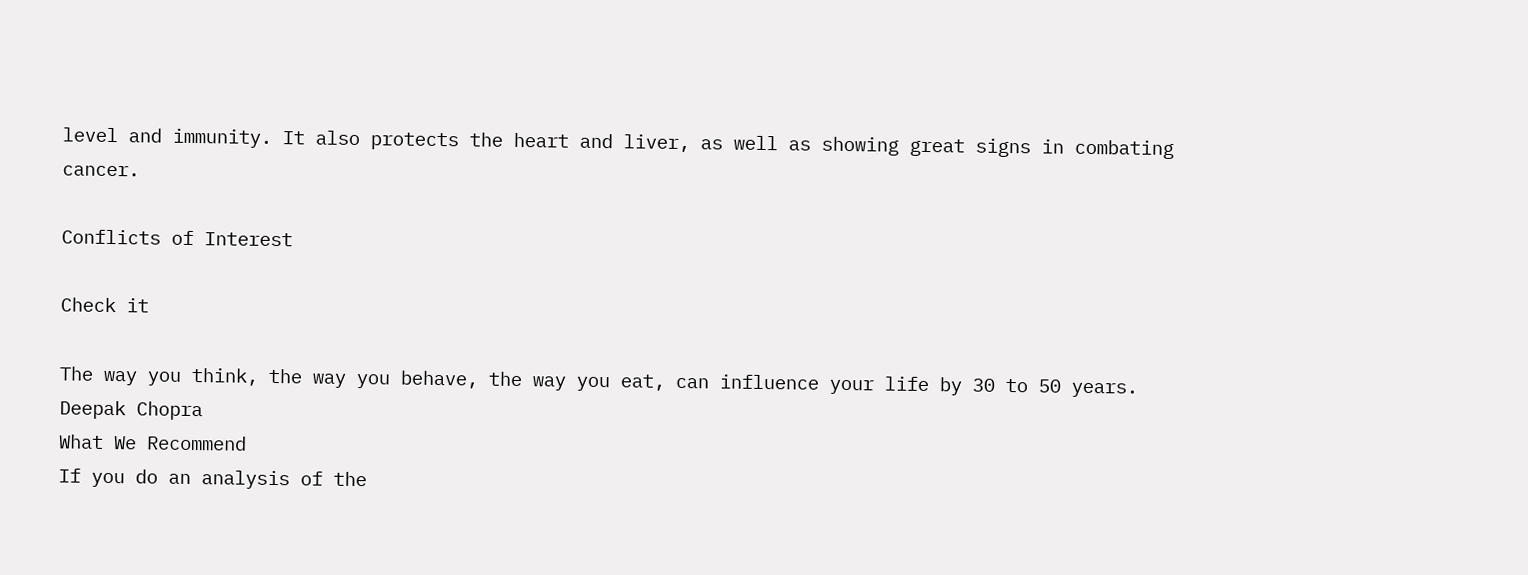level and immunity. It also protects the heart and liver, as well as showing great signs in combating cancer.

Conflicts of Interest

Check it

The way you think, the way you behave, the way you eat, can influence your life by 30 to 50 years.
Deepak Chopra
What We Recommend
If you do an analysis of the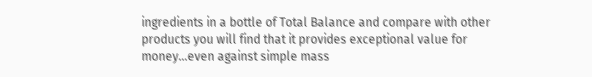ingredients in a bottle of Total Balance and compare with other products you will find that it provides exceptional value for money…even against simple mass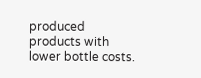produced products with lower bottle costs.